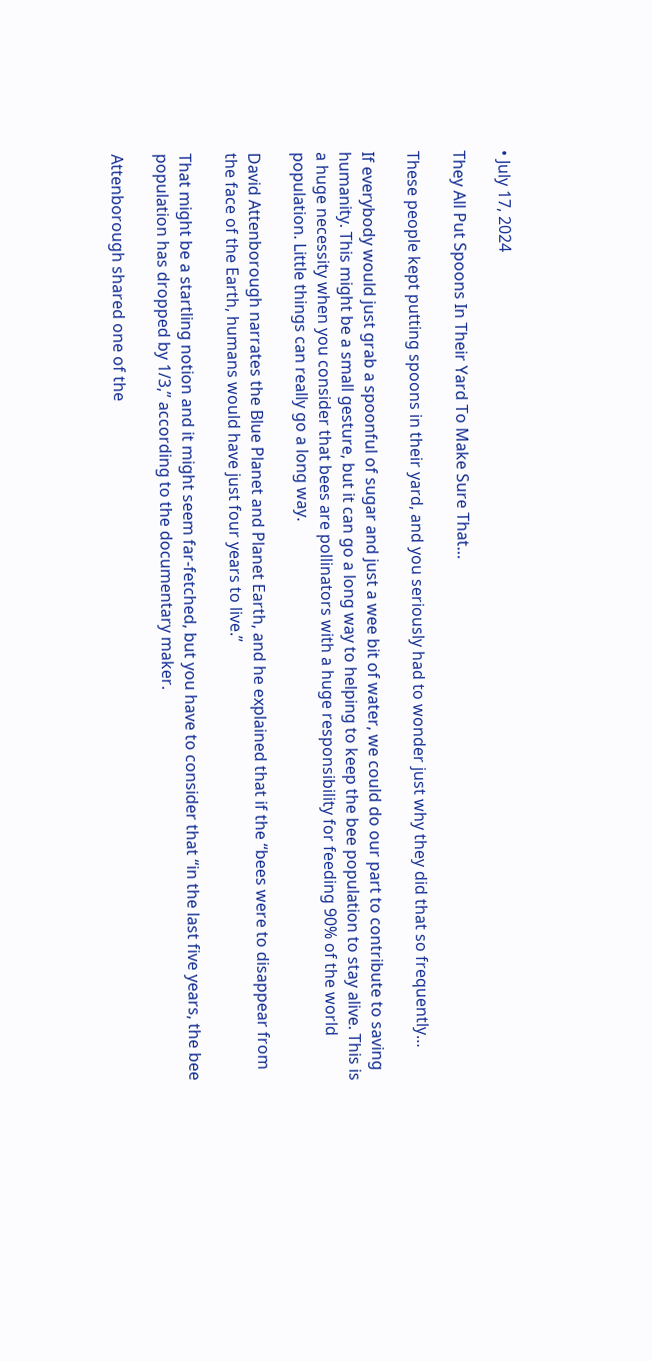• July 17, 2024

They All Put Spoons In Their Yard To Make Sure That…

These people kept putting spoons in their yard, and you seriously had to wonder just why they did that so frequently…

If everybody would just grab a spoonful of sugar and just a wee bit of water, we could do our part to contribute to saving humanity. This might be a small gesture, but it can go a long way to helping to keep the bee population to stay alive. This is a huge necessity when you consider that bees are pollinators with a huge responsibility for feeding 90% of the world population. Little things can really go a long way.

David Attenborough narrates the Blue Planet and Planet Earth, and he explained that if the “bees were to disappear from the face of the Earth, humans would have just four years to live.”

That might be a startling notion and it might seem far-fetched, but you have to consider that “in the last five years, the bee population has dropped by 1/3,” according to the documentary maker.

Attenborough shared one of the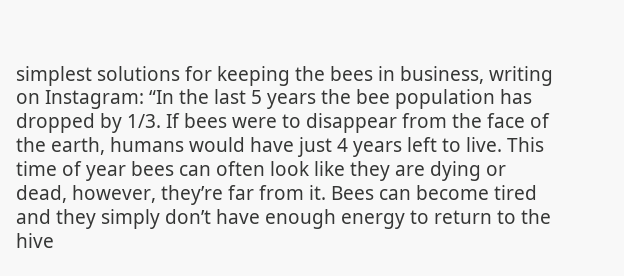simplest solutions for keeping the bees in business, writing on Instagram: “In the last 5 years the bee population has dropped by 1/3. If bees were to disappear from the face of the earth, humans would have just 4 years left to live. This time of year bees can often look like they are dying or dead, however, they’re far from it. Bees can become tired and they simply don’t have enough energy to return to the hive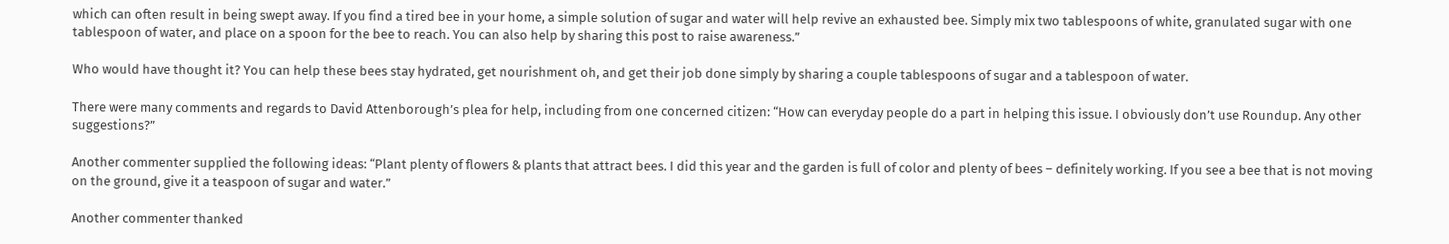which can often result in being swept away. If you find a tired bee in your home, a simple solution of sugar and water will help revive an exhausted bee. Simply mix two tablespoons of white, granulated sugar with one tablespoon of water, and place on a spoon for the bee to reach. You can also help by sharing this post to raise awareness.”

Who would have thought it? You can help these bees stay hydrated, get nourishment oh, and get their job done simply by sharing a couple tablespoons of sugar and a tablespoon of water.

There were many comments and regards to David Attenborough’s plea for help, including from one concerned citizen: “How can everyday people do a part in helping this issue. I obviously don’t use Roundup. Any other suggestions?”

Another commenter supplied the following ideas: “Plant plenty of flowers & plants that attract bees. I did this year and the garden is full of color and plenty of bees – definitely working. If you see a bee that is not moving on the ground, give it a teaspoon of sugar and water.”

Another commenter thanked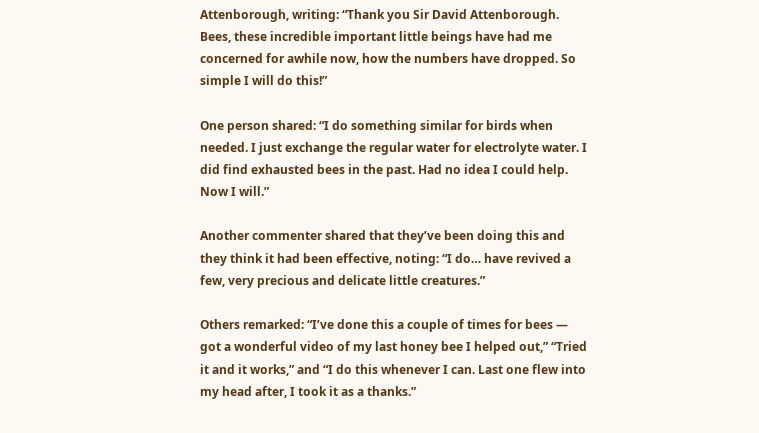Attenborough, writing: “Thank you Sir David Attenborough. Bees, these incredible important little beings have had me concerned for awhile now, how the numbers have dropped. So simple I will do this!”

One person shared: “I do something similar for birds when needed. I just exchange the regular water for electrolyte water. I did find exhausted bees in the past. Had no idea I could help. Now I will.”

Another commenter shared that they’ve been doing this and they think it had been effective, noting: “I do… have revived a few, very precious and delicate little creatures.”

Others remarked: “I’ve done this a couple of times for bees — got a wonderful video of my last honey bee I helped out,” “Tried it and it works,” and “I do this whenever I can. Last one flew into my head after, I took it as a thanks.”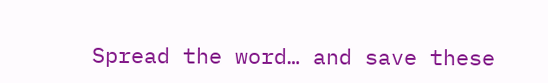Spread the word… and save these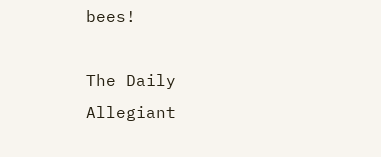bees!

The Daily Allegiant